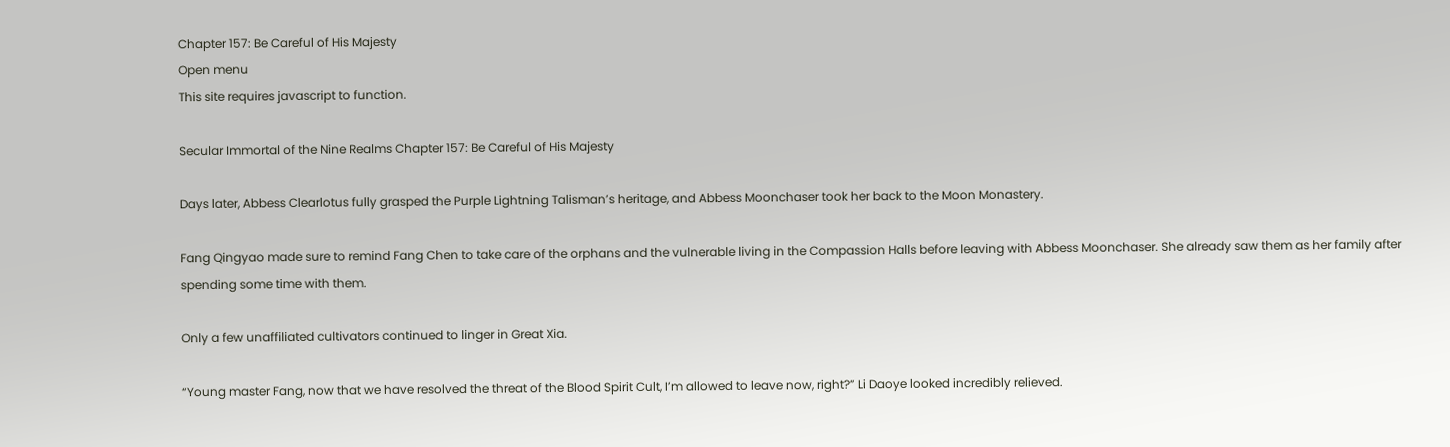Chapter 157: Be Careful of His Majesty
Open menu
This site requires javascript to function.

Secular Immortal of the Nine Realms Chapter 157: Be Careful of His Majesty

Days later, Abbess Clearlotus fully grasped the Purple Lightning Talisman’s heritage, and Abbess Moonchaser took her back to the Moon Monastery.

Fang Qingyao made sure to remind Fang Chen to take care of the orphans and the vulnerable living in the Compassion Halls before leaving with Abbess Moonchaser. She already saw them as her family after spending some time with them.

Only a few unaffiliated cultivators continued to linger in Great Xia.

“Young master Fang, now that we have resolved the threat of the Blood Spirit Cult, I’m allowed to leave now, right?” Li Daoye looked incredibly relieved.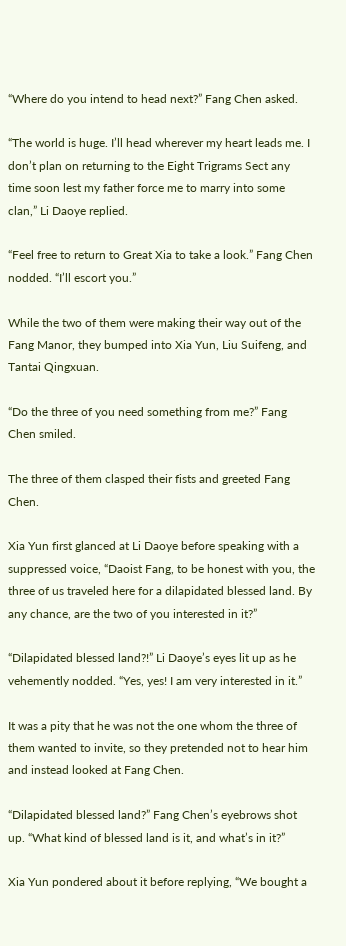“Where do you intend to head next?” Fang Chen asked.

“The world is huge. I’ll head wherever my heart leads me. I don’t plan on returning to the Eight Trigrams Sect any time soon lest my father force me to marry into some clan,” Li Daoye replied.

“Feel free to return to Great Xia to take a look.” Fang Chen nodded. “I’ll escort you.”

While the two of them were making their way out of the Fang Manor, they bumped into Xia Yun, Liu Suifeng, and Tantai Qingxuan.

“Do the three of you need something from me?” Fang Chen smiled.

The three of them clasped their fists and greeted Fang Chen.

Xia Yun first glanced at Li Daoye before speaking with a suppressed voice, “Daoist Fang, to be honest with you, the three of us traveled here for a dilapidated blessed land. By any chance, are the two of you interested in it?”

“Dilapidated blessed land?!” Li Daoye’s eyes lit up as he vehemently nodded. “Yes, yes! I am very interested in it.”

It was a pity that he was not the one whom the three of them wanted to invite, so they pretended not to hear him and instead looked at Fang Chen.

“Dilapidated blessed land?” Fang Chen’s eyebrows shot up. “What kind of blessed land is it, and what’s in it?”

Xia Yun pondered about it before replying, “We bought a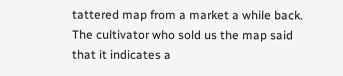tattered map from a market a while back. The cultivator who sold us the map said that it indicates a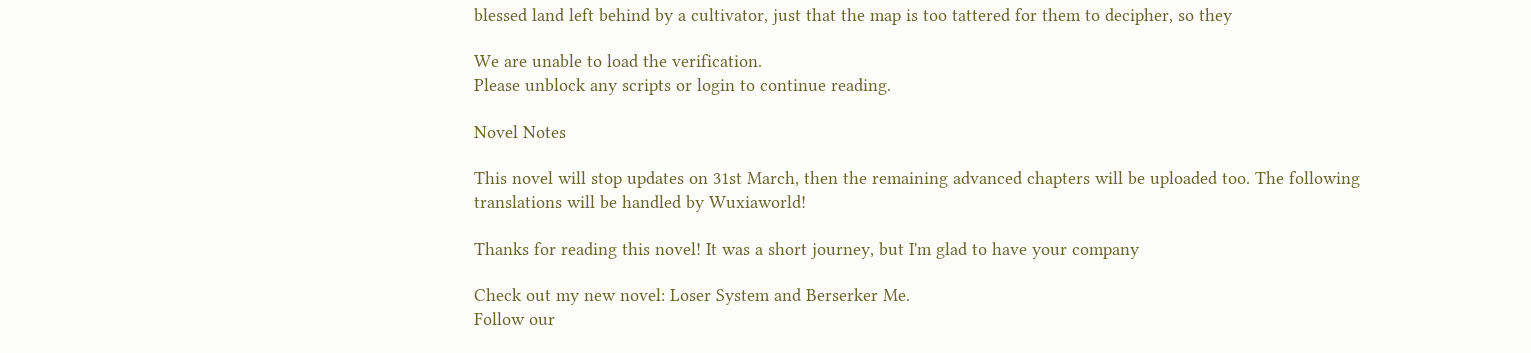blessed land left behind by a cultivator, just that the map is too tattered for them to decipher, so they

We are unable to load the verification.
Please unblock any scripts or login to continue reading.

Novel Notes

This novel will stop updates on 31st March, then the remaining advanced chapters will be uploaded too. The following translations will be handled by Wuxiaworld!

Thanks for reading this novel! It was a short journey, but I'm glad to have your company

Check out my new novel: Loser System and Berserker Me.
Follow our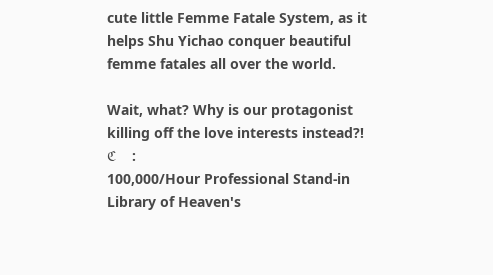cute little Femme Fatale System, as it helps Shu Yichao conquer beautiful femme fatales all over the world.

Wait, what? Why is our protagonist killing off the love interests instead?!
ℭ    :
100,000/Hour Professional Stand-in
Library of Heaven's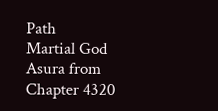Path
Martial God Asura from Chapter 4320